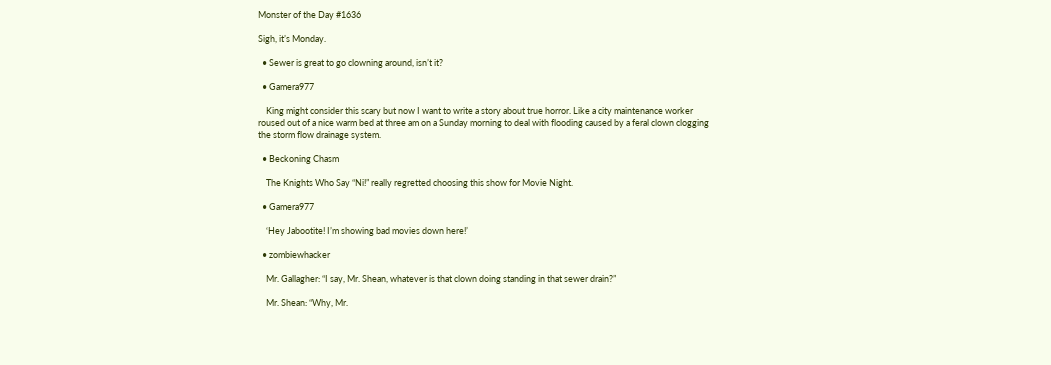Monster of the Day #1636

Sigh, it’s Monday.

  • Sewer is great to go clowning around, isn’t it?

  • Gamera977

    King might consider this scary but now I want to write a story about true horror. Like a city maintenance worker roused out of a nice warm bed at three am on a Sunday morning to deal with flooding caused by a feral clown clogging the storm flow drainage system.

  • Beckoning Chasm

    The Knights Who Say “Ni!” really regretted choosing this show for Movie Night.

  • Gamera977

    ‘Hey Jabootite! I’m showing bad movies down here!’

  • zombiewhacker

    Mr. Gallagher: “I say, Mr. Shean, whatever is that clown doing standing in that sewer drain?”

    Mr. Shean: “Why, Mr.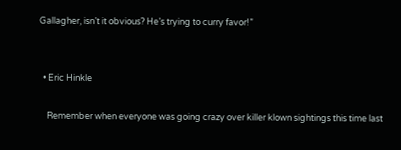Gallagher, isn’t it obvious? He’s trying to curry favor!”


  • Eric Hinkle

    Remember when everyone was going crazy over killer klown sightings this time last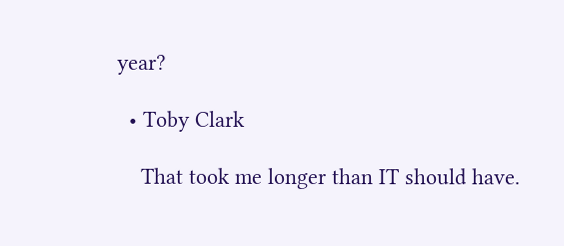year?

  • Toby Clark

    That took me longer than IT should have.